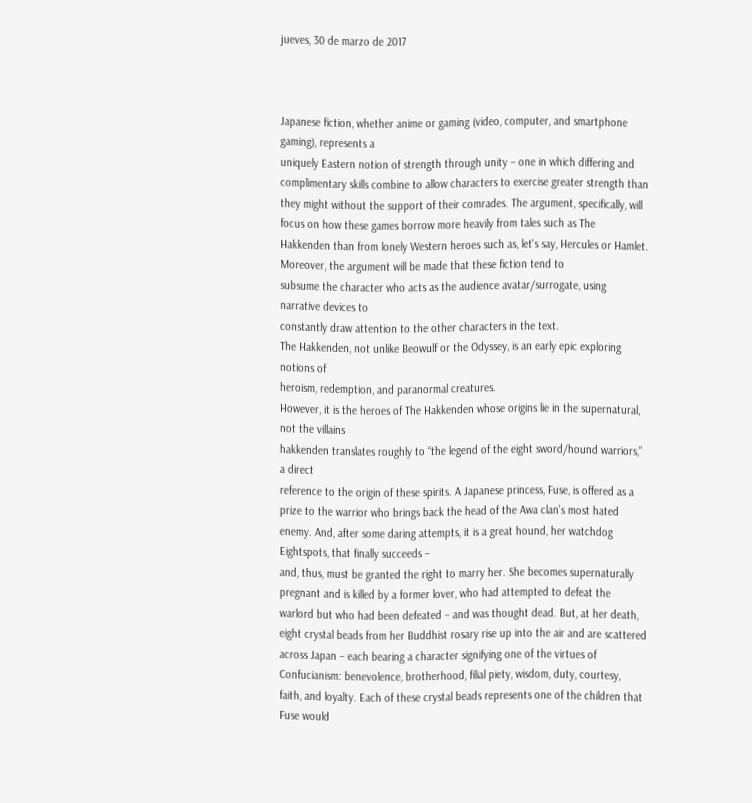jueves, 30 de marzo de 2017



Japanese fiction, whether anime or gaming (video, computer, and smartphone gaming), represents a
uniquely Eastern notion of strength through unity – one in which differing and
complimentary skills combine to allow characters to exercise greater strength than
they might without the support of their comrades. The argument, specifically, will
focus on how these games borrow more heavily from tales such as The
Hakkenden than from lonely Western heroes such as, let's say, Hercules or Hamlet.
Moreover, the argument will be made that these fiction tend to
subsume the character who acts as the audience avatar/surrogate, using narrative devices to
constantly draw attention to the other characters in the text.
The Hakkenden, not unlike Beowulf or the Odyssey, is an early epic exploring notions of
heroism, redemption, and paranormal creatures.
However, it is the heroes of The Hakkenden whose origins lie in the supernatural, not the villains
hakkenden translates roughly to “the legend of the eight sword/hound warriors,” a direct
reference to the origin of these spirits. A Japanese princess, Fuse, is offered as a
prize to the warrior who brings back the head of the Awa clan’s most hated
enemy. And, after some daring attempts, it is a great hound, her watchdog Eightspots, that finally succeeds –
and, thus, must be granted the right to marry her. She becomes supernaturally
pregnant and is killed by a former lover, who had attempted to defeat the
warlord but who had been defeated – and was thought dead. But, at her death,
eight crystal beads from her Buddhist rosary rise up into the air and are scattered
across Japan – each bearing a character signifying one of the virtues of
Confucianism: benevolence, brotherhood, filial piety, wisdom, duty, courtesy,
faith, and loyalty. Each of these crystal beads represents one of the children that
Fuse would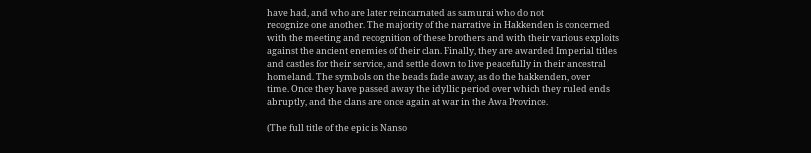have had, and who are later reincarnated as samurai who do not
recognize one another. The majority of the narrative in Hakkenden is concerned
with the meeting and recognition of these brothers and with their various exploits
against the ancient enemies of their clan. Finally, they are awarded Imperial titles
and castles for their service, and settle down to live peacefully in their ancestral
homeland. The symbols on the beads fade away, as do the hakkenden, over
time. Once they have passed away the idyllic period over which they ruled ends
abruptly, and the clans are once again at war in the Awa Province.

(The full title of the epic is Nanso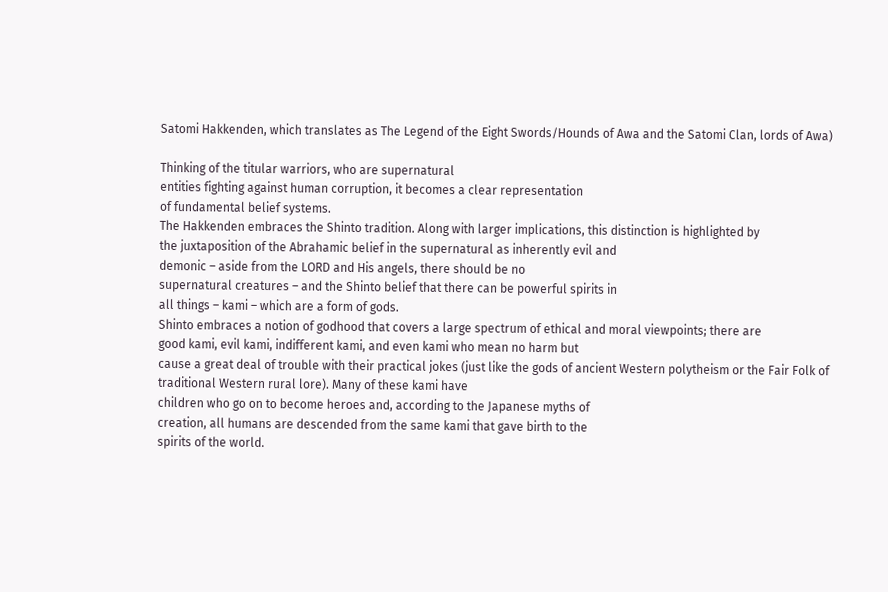Satomi Hakkenden, which translates as The Legend of the Eight Swords/Hounds of Awa and the Satomi Clan, lords of Awa)

Thinking of the titular warriors, who are supernatural
entities fighting against human corruption, it becomes a clear representation
of fundamental belief systems.
The Hakkenden embraces the Shinto tradition. Along with larger implications, this distinction is highlighted by
the juxtaposition of the Abrahamic belief in the supernatural as inherently evil and
demonic – aside from the LORD and His angels, there should be no
supernatural creatures – and the Shinto belief that there can be powerful spirits in
all things – kami – which are a form of gods.
Shinto embraces a notion of godhood that covers a large spectrum of ethical and moral viewpoints; there are
good kami, evil kami, indifferent kami, and even kami who mean no harm but
cause a great deal of trouble with their practical jokes (just like the gods of ancient Western polytheism or the Fair Folk of traditional Western rural lore). Many of these kami have
children who go on to become heroes and, according to the Japanese myths of
creation, all humans are descended from the same kami that gave birth to the
spirits of the world.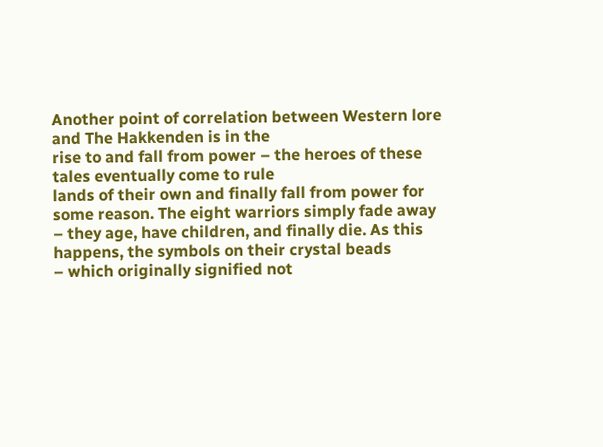Another point of correlation between Western lore and The Hakkenden is in the
rise to and fall from power – the heroes of these tales eventually come to rule
lands of their own and finally fall from power for some reason. The eight warriors simply fade away – they age, have children, and finally die. As this happens, the symbols on their crystal beads
– which originally signified not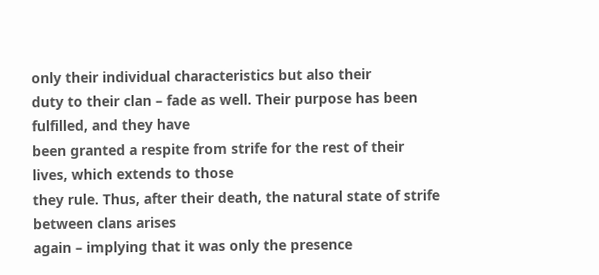only their individual characteristics but also their
duty to their clan – fade as well. Their purpose has been fulfilled, and they have
been granted a respite from strife for the rest of their lives, which extends to those
they rule. Thus, after their death, the natural state of strife between clans arises
again – implying that it was only the presence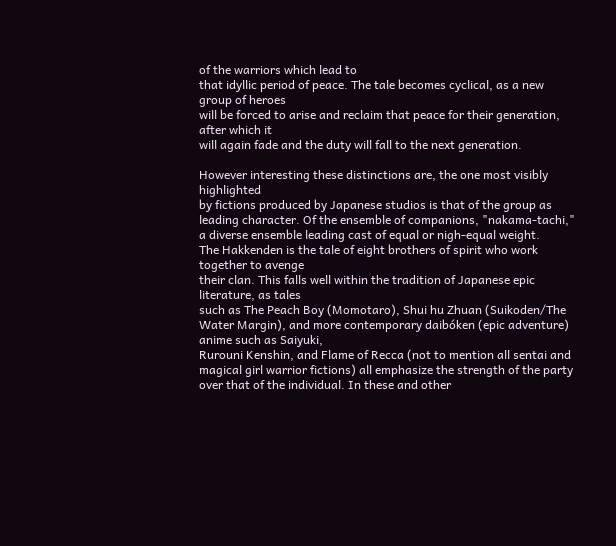of the warriors which lead to
that idyllic period of peace. The tale becomes cyclical, as a new group of heroes
will be forced to arise and reclaim that peace for their generation, after which it
will again fade and the duty will fall to the next generation.

However interesting these distinctions are, the one most visibly highlighted
by fictions produced by Japanese studios is that of the group as leading character. Of the ensemble of companions, "nakama-tachi," a diverse ensemble leading cast of equal or nigh-equal weight.
The Hakkenden is the tale of eight brothers of spirit who work together to avenge
their clan. This falls well within the tradition of Japanese epic literature, as tales
such as The Peach Boy (Momotaro), Shui hu Zhuan (Suikoden/The Water Margin), and more contemporary daibóken (epic adventure) anime such as Saiyuki,
Rurouni Kenshin, and Flame of Recca (not to mention all sentai and magical girl warrior fictions) all emphasize the strength of the party over that of the individual. In these and other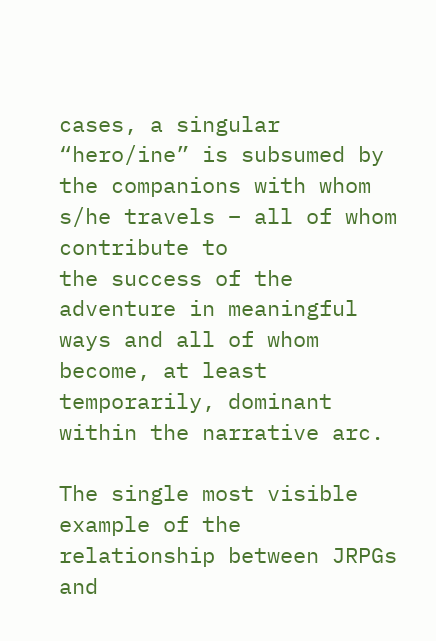cases, a singular “hero/ine” is subsumed by the companions with whom s/he travels – all of whom contribute to
the success of the adventure in meaningful ways and all of whom become, at least
temporarily, dominant within the narrative arc.

The single most visible example of the relationship between JRPGs
and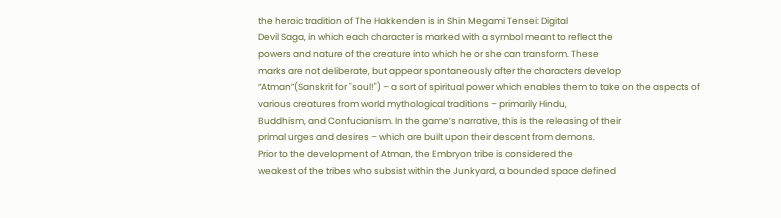the heroic tradition of The Hakkenden is in Shin Megami Tensei: Digital
Devil Saga, in which each character is marked with a symbol meant to reflect the
powers and nature of the creature into which he or she can transform. These
marks are not deliberate, but appear spontaneously after the characters develop
“Atman”(Sanskrit for "soul!") – a sort of spiritual power which enables them to take on the aspects of
various creatures from world mythological traditions – primarily Hindu,
Buddhism, and Confucianism. In the game’s narrative, this is the releasing of their
primal urges and desires – which are built upon their descent from demons.
Prior to the development of Atman, the Embryon tribe is considered the
weakest of the tribes who subsist within the Junkyard, a bounded space defined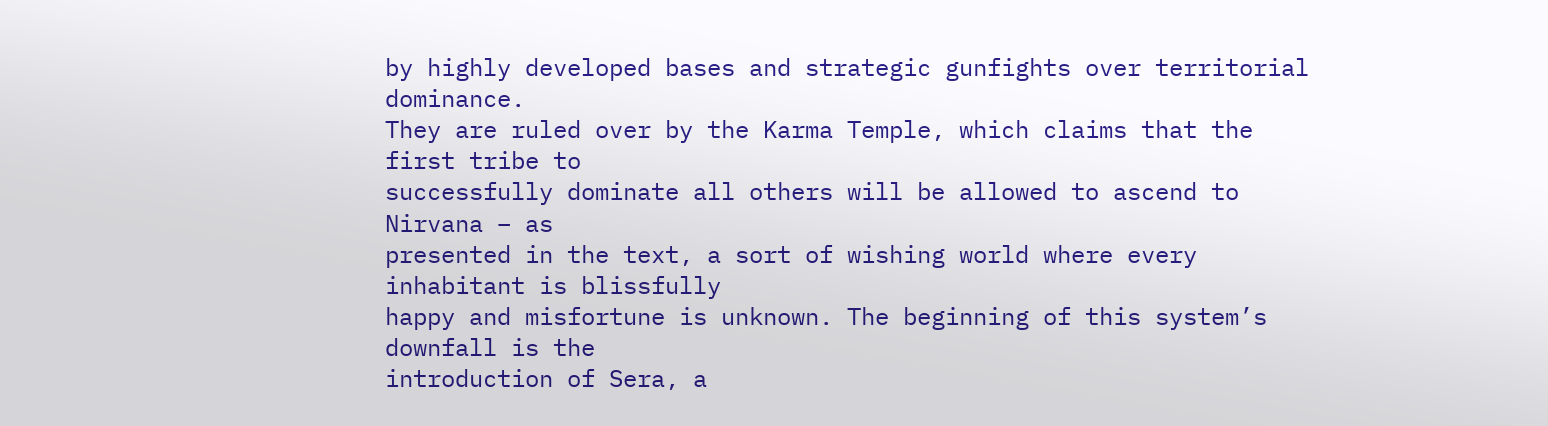by highly developed bases and strategic gunfights over territorial dominance.
They are ruled over by the Karma Temple, which claims that the first tribe to
successfully dominate all others will be allowed to ascend to Nirvana – as
presented in the text, a sort of wishing world where every inhabitant is blissfully
happy and misfortune is unknown. The beginning of this system’s downfall is the
introduction of Sera, a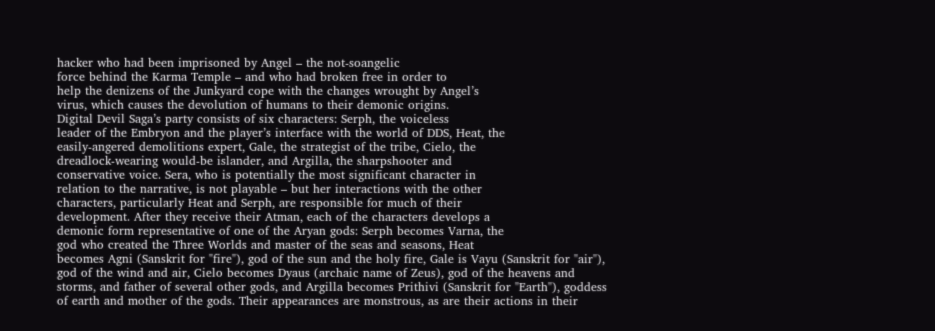hacker who had been imprisoned by Angel – the not-soangelic
force behind the Karma Temple – and who had broken free in order to
help the denizens of the Junkyard cope with the changes wrought by Angel’s
virus, which causes the devolution of humans to their demonic origins.
Digital Devil Saga’s party consists of six characters: Serph, the voiceless
leader of the Embryon and the player’s interface with the world of DDS, Heat, the
easily-angered demolitions expert, Gale, the strategist of the tribe, Cielo, the
dreadlock-wearing would-be islander, and Argilla, the sharpshooter and
conservative voice. Sera, who is potentially the most significant character in
relation to the narrative, is not playable – but her interactions with the other
characters, particularly Heat and Serph, are responsible for much of their
development. After they receive their Atman, each of the characters develops a
demonic form representative of one of the Aryan gods: Serph becomes Varna, the
god who created the Three Worlds and master of the seas and seasons, Heat
becomes Agni (Sanskrit for "fire"), god of the sun and the holy fire, Gale is Vayu (Sanskrit for "air"), god of the wind and air, Cielo becomes Dyaus (archaic name of Zeus), god of the heavens and storms, and father of several other gods, and Argilla becomes Prithivi (Sanskrit for "Earth"), goddess of earth and mother of the gods. Their appearances are monstrous, as are their actions in their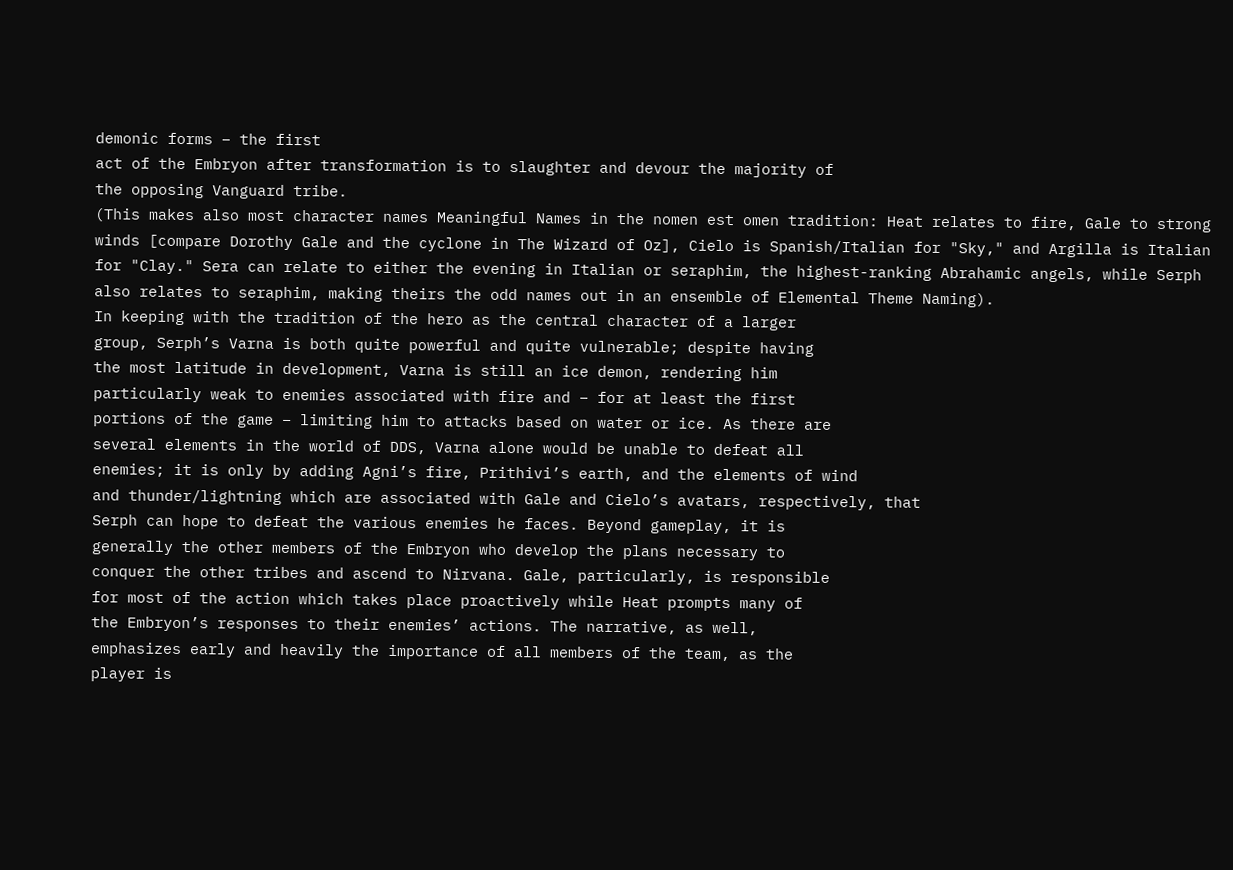demonic forms – the first
act of the Embryon after transformation is to slaughter and devour the majority of
the opposing Vanguard tribe.
(This makes also most character names Meaningful Names in the nomen est omen tradition: Heat relates to fire, Gale to strong winds [compare Dorothy Gale and the cyclone in The Wizard of Oz], Cielo is Spanish/Italian for "Sky," and Argilla is Italian for "Clay." Sera can relate to either the evening in Italian or seraphim, the highest-ranking Abrahamic angels, while Serph also relates to seraphim, making theirs the odd names out in an ensemble of Elemental Theme Naming).
In keeping with the tradition of the hero as the central character of a larger
group, Serph’s Varna is both quite powerful and quite vulnerable; despite having
the most latitude in development, Varna is still an ice demon, rendering him
particularly weak to enemies associated with fire and – for at least the first
portions of the game – limiting him to attacks based on water or ice. As there are
several elements in the world of DDS, Varna alone would be unable to defeat all
enemies; it is only by adding Agni’s fire, Prithivi’s earth, and the elements of wind
and thunder/lightning which are associated with Gale and Cielo’s avatars, respectively, that
Serph can hope to defeat the various enemies he faces. Beyond gameplay, it is
generally the other members of the Embryon who develop the plans necessary to
conquer the other tribes and ascend to Nirvana. Gale, particularly, is responsible
for most of the action which takes place proactively while Heat prompts many of
the Embryon’s responses to their enemies’ actions. The narrative, as well,
emphasizes early and heavily the importance of all members of the team, as the
player is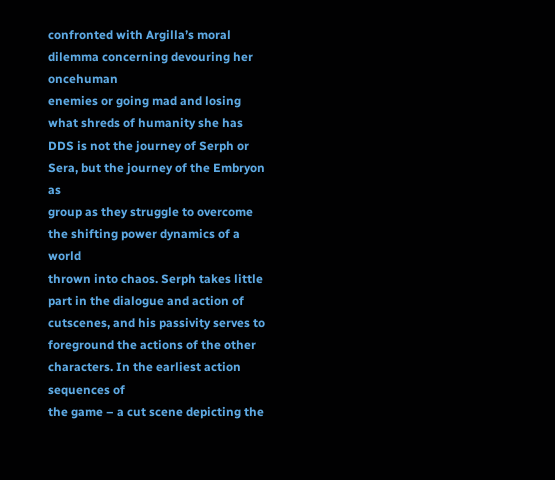confronted with Argilla’s moral dilemma concerning devouring her oncehuman
enemies or going mad and losing what shreds of humanity she has
DDS is not the journey of Serph or Sera, but the journey of the Embryon as
group as they struggle to overcome the shifting power dynamics of a world
thrown into chaos. Serph takes little part in the dialogue and action of cutscenes, and his passivity serves to
foreground the actions of the other characters. In the earliest action sequences of
the game – a cut scene depicting the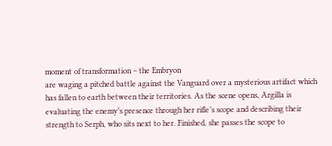moment of transformation – the Embryon
are waging a pitched battle against the Vanguard over a mysterious artifact which
has fallen to earth between their territories. As the scene opens, Argilla is
evaluating the enemy’s presence through her rifle’s scope and describing their
strength to Serph, who sits next to her. Finished, she passes the scope to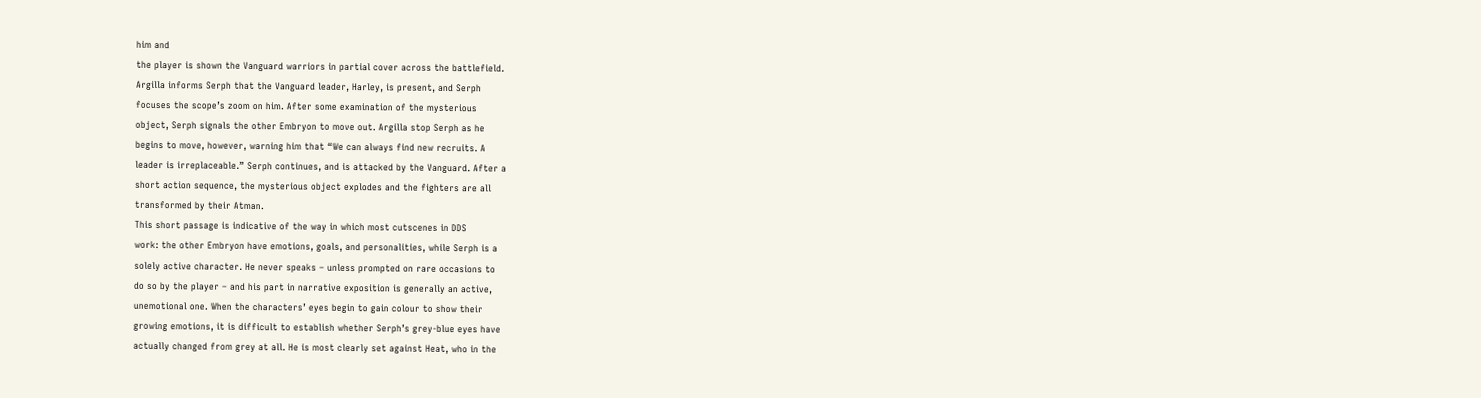him and
the player is shown the Vanguard warriors in partial cover across the battlefield.
Argilla informs Serph that the Vanguard leader, Harley, is present, and Serph
focuses the scope’s zoom on him. After some examination of the mysterious
object, Serph signals the other Embryon to move out. Argilla stop Serph as he
begins to move, however, warning him that “We can always find new recruits. A
leader is irreplaceable.” Serph continues, and is attacked by the Vanguard. After a
short action sequence, the mysterious object explodes and the fighters are all
transformed by their Atman.
This short passage is indicative of the way in which most cutscenes in DDS
work: the other Embryon have emotions, goals, and personalities, while Serph is a
solely active character. He never speaks – unless prompted on rare occasions to
do so by the player – and his part in narrative exposition is generally an active,
unemotional one. When the characters’ eyes begin to gain colour to show their
growing emotions, it is difficult to establish whether Serph’s grey-blue eyes have
actually changed from grey at all. He is most clearly set against Heat, who in the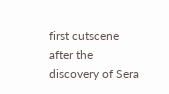first cutscene after the discovery of Sera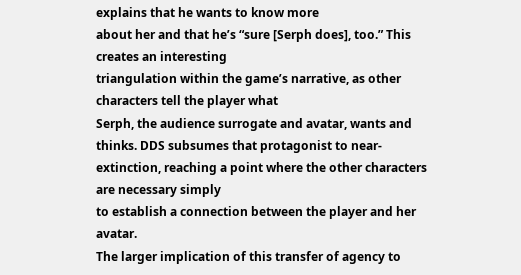explains that he wants to know more
about her and that he’s “sure [Serph does], too.” This creates an interesting
triangulation within the game’s narrative, as other characters tell the player what
Serph, the audience surrogate and avatar, wants and thinks. DDS subsumes that protagonist to near-extinction, reaching a point where the other characters are necessary simply
to establish a connection between the player and her avatar.
The larger implication of this transfer of agency to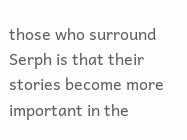those who surround Serph is that their stories become more important in the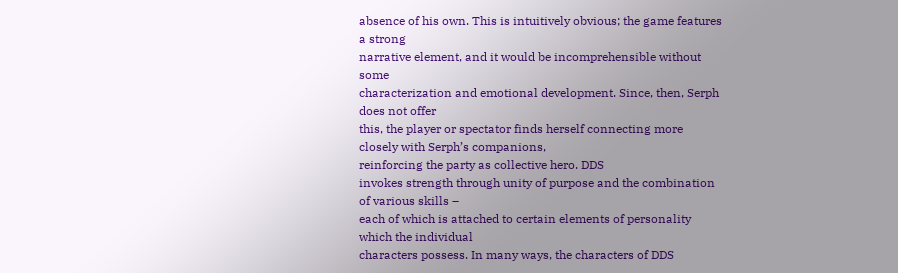absence of his own. This is intuitively obvious; the game features a strong
narrative element, and it would be incomprehensible without some
characterization and emotional development. Since, then, Serph does not offer
this, the player or spectator finds herself connecting more closely with Serph’s companions,
reinforcing the party as collective hero. DDS
invokes strength through unity of purpose and the combination of various skills –
each of which is attached to certain elements of personality which the individual
characters possess. In many ways, the characters of DDS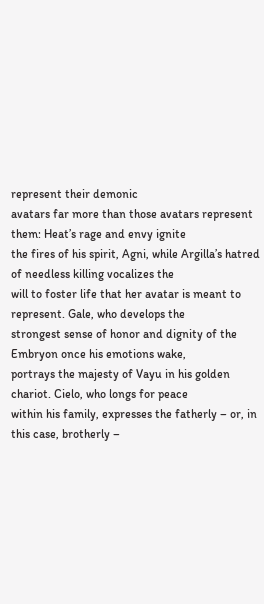represent their demonic
avatars far more than those avatars represent them: Heat’s rage and envy ignite
the fires of his spirit, Agni, while Argilla’s hatred of needless killing vocalizes the
will to foster life that her avatar is meant to represent. Gale, who develops the
strongest sense of honor and dignity of the Embryon once his emotions wake,
portrays the majesty of Vayu in his golden chariot. Cielo, who longs for peace
within his family, expresses the fatherly – or, in this case, brotherly –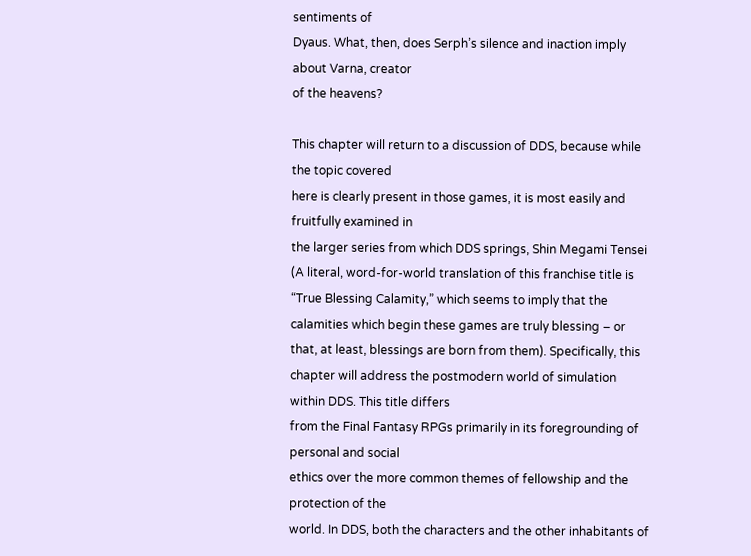sentiments of
Dyaus. What, then, does Serph’s silence and inaction imply about Varna, creator
of the heavens?

This chapter will return to a discussion of DDS, because while the topic covered
here is clearly present in those games, it is most easily and fruitfully examined in
the larger series from which DDS springs, Shin Megami Tensei (A literal, word-for-world translation of this franchise title is “True Blessing Calamity,” which seems to imply that the
calamities which begin these games are truly blessing – or that, at least, blessings are born from them). Specifically, this chapter will address the postmodern world of simulation within DDS. This title differs
from the Final Fantasy RPGs primarily in its foregrounding of personal and social
ethics over the more common themes of fellowship and the protection of the
world. In DDS, both the characters and the other inhabitants of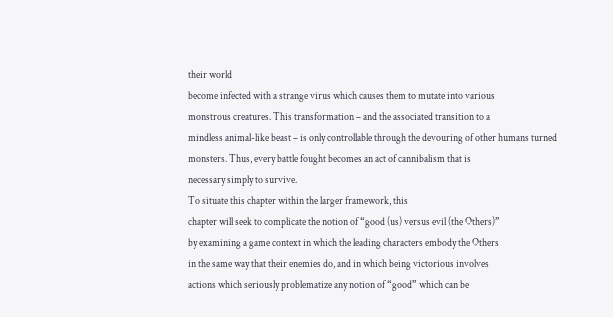their world
become infected with a strange virus which causes them to mutate into various
monstrous creatures. This transformation – and the associated transition to a
mindless animal-like beast – is only controllable through the devouring of other humans turned
monsters. Thus, every battle fought becomes an act of cannibalism that is
necessary simply to survive.
To situate this chapter within the larger framework, this
chapter will seek to complicate the notion of “good (us) versus evil (the Others)”
by examining a game context in which the leading characters embody the Others
in the same way that their enemies do, and in which being victorious involves
actions which seriously problematize any notion of “good” which can be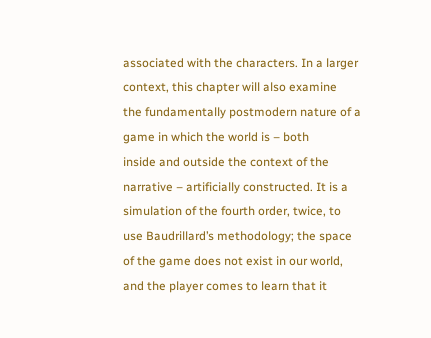associated with the characters. In a larger context, this chapter will also examine
the fundamentally postmodern nature of a game in which the world is – both
inside and outside the context of the narrative – artificially constructed. It is a
simulation of the fourth order, twice, to use Baudrillard’s methodology; the space
of the game does not exist in our world, and the player comes to learn that it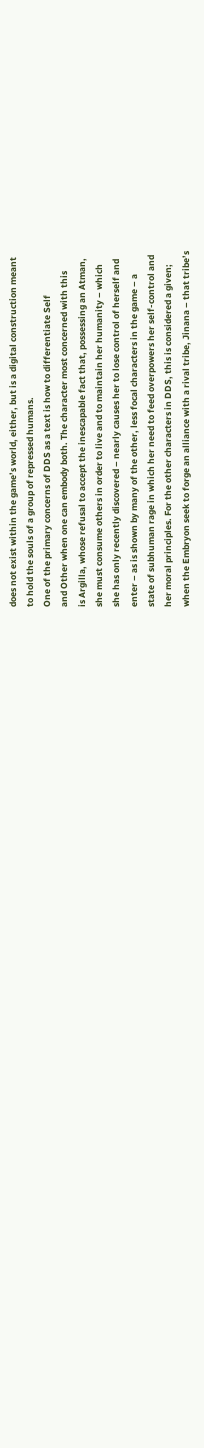does not exist within the game’s world, either, but is a digital construction meant
to hold the souls of a group of repressed humans.
One of the primary concerns of DDS as a text is how to differentiate Self
and Other when one can embody both. The character most concerned with this
is Argilla, whose refusal to accept the inescapable fact that, possessing an Atman,
she must consume others in order to live and to maintain her humanity – which
she has only recently discovered – nearly causes her to lose control of herself and
enter – as is shown by many of the other, less focal characters in the game – a
state of subhuman rage in which her need to feed overpowers her self-control and
her moral principles. For the other characters in DDS, this is considered a given;
when the Embryon seek to forge an alliance with a rival tribe, Jinana – that tribe’s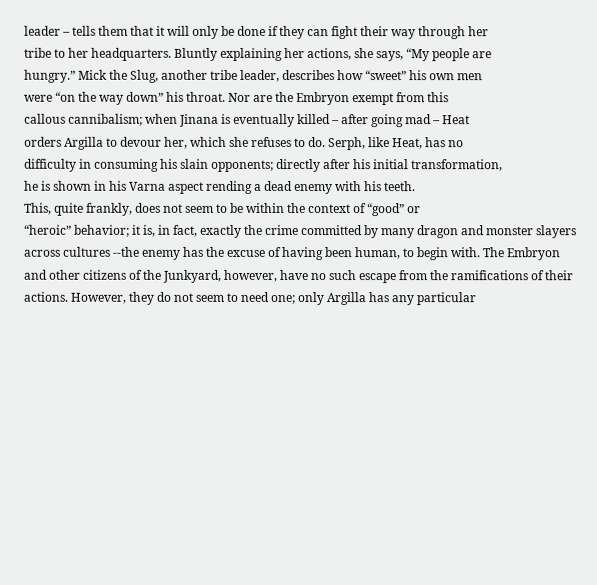leader – tells them that it will only be done if they can fight their way through her
tribe to her headquarters. Bluntly explaining her actions, she says, “My people are
hungry.” Mick the Slug, another tribe leader, describes how “sweet” his own men
were “on the way down” his throat. Nor are the Embryon exempt from this
callous cannibalism; when Jinana is eventually killed – after going mad – Heat
orders Argilla to devour her, which she refuses to do. Serph, like Heat, has no
difficulty in consuming his slain opponents; directly after his initial transformation,
he is shown in his Varna aspect rending a dead enemy with his teeth.
This, quite frankly, does not seem to be within the context of “good” or
“heroic” behavior; it is, in fact, exactly the crime committed by many dragon and monster slayers across cultures --the enemy has the excuse of having been human, to begin with. The Embryon and other citizens of the Junkyard, however, have no such escape from the ramifications of their actions. However, they do not seem to need one; only Argilla has any particular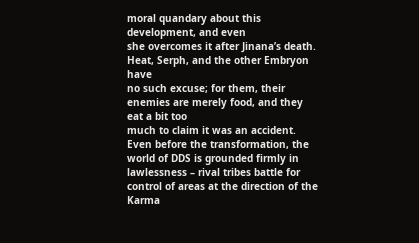moral quandary about this development, and even
she overcomes it after Jinana’s death.
Heat, Serph, and the other Embryon have
no such excuse; for them, their enemies are merely food, and they eat a bit too
much to claim it was an accident.
Even before the transformation, the world of DDS is grounded firmly in
lawlessness – rival tribes battle for control of areas at the direction of the Karma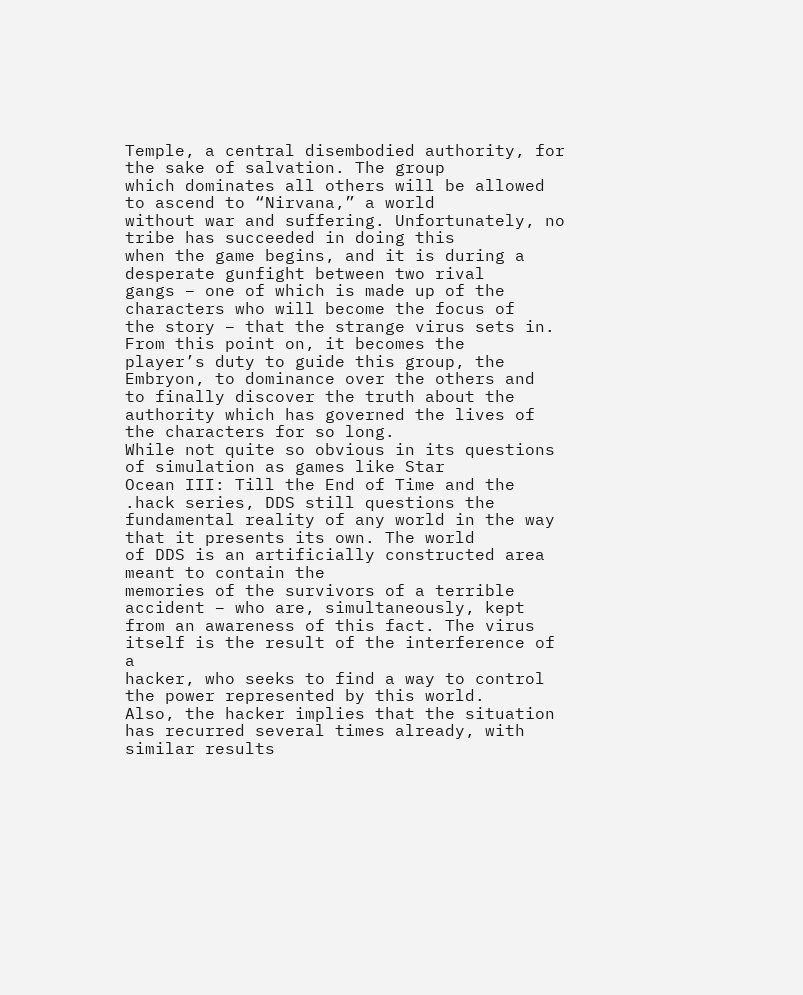Temple, a central disembodied authority, for the sake of salvation. The group
which dominates all others will be allowed to ascend to “Nirvana,” a world
without war and suffering. Unfortunately, no tribe has succeeded in doing this
when the game begins, and it is during a desperate gunfight between two rival
gangs – one of which is made up of the characters who will become the focus of
the story – that the strange virus sets in. From this point on, it becomes the
player’s duty to guide this group, the Embryon, to dominance over the others and
to finally discover the truth about the authority which has governed the lives of
the characters for so long.
While not quite so obvious in its questions of simulation as games like Star
Ocean III: Till the End of Time and the .hack series, DDS still questions the
fundamental reality of any world in the way that it presents its own. The world
of DDS is an artificially constructed area meant to contain the
memories of the survivors of a terrible accident – who are, simultaneously, kept
from an awareness of this fact. The virus itself is the result of the interference of a
hacker, who seeks to find a way to control the power represented by this world.
Also, the hacker implies that the situation has recurred several times already, with
similar results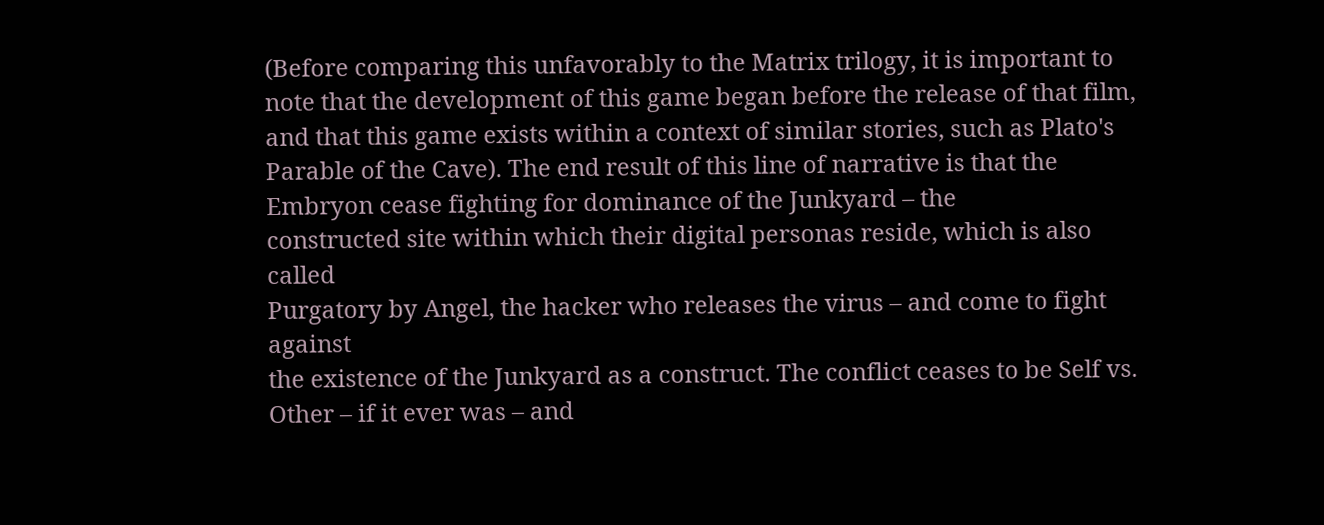(Before comparing this unfavorably to the Matrix trilogy, it is important to note that the development of this game began before the release of that film, and that this game exists within a context of similar stories, such as Plato's Parable of the Cave). The end result of this line of narrative is that the Embryon cease fighting for dominance of the Junkyard – the
constructed site within which their digital personas reside, which is also called
Purgatory by Angel, the hacker who releases the virus – and come to fight against
the existence of the Junkyard as a construct. The conflict ceases to be Self vs.
Other – if it ever was – and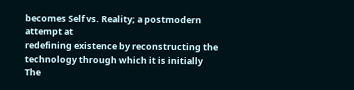becomes Self vs. Reality; a postmodern attempt at
redefining existence by reconstructing the technology through which it is initially
The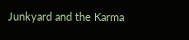Junkyard and the Karma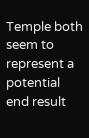Temple both seem to represent a potential
end result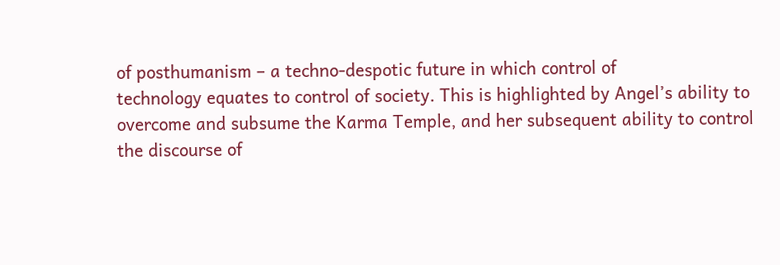of posthumanism – a techno-despotic future in which control of
technology equates to control of society. This is highlighted by Angel’s ability to
overcome and subsume the Karma Temple, and her subsequent ability to control
the discourse of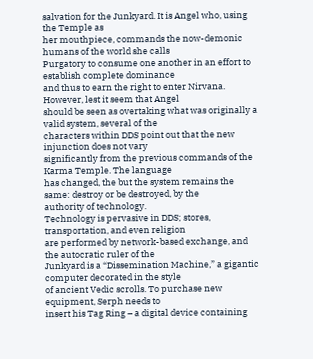salvation for the Junkyard. It is Angel who, using the Temple as
her mouthpiece, commands the now-demonic humans of the world she calls
Purgatory to consume one another in an effort to establish complete dominance
and thus to earn the right to enter Nirvana. However, lest it seem that Angel
should be seen as overtaking what was originally a valid system, several of the
characters within DDS point out that the new injunction does not vary
significantly from the previous commands of the Karma Temple. The language
has changed, the but the system remains the same: destroy or be destroyed, by the
authority of technology.
Technology is pervasive in DDS; stores, transportation, and even religion
are performed by network-based exchange, and the autocratic ruler of the
Junkyard is a “Dissemination Machine,” a gigantic computer decorated in the style
of ancient Vedic scrolls. To purchase new equipment, Serph needs to
insert his Tag Ring – a digital device containing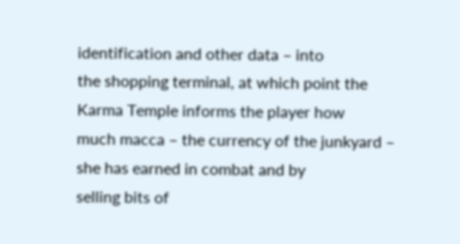identification and other data – into
the shopping terminal, at which point the Karma Temple informs the player how
much macca – the currency of the junkyard – she has earned in combat and by
selling bits of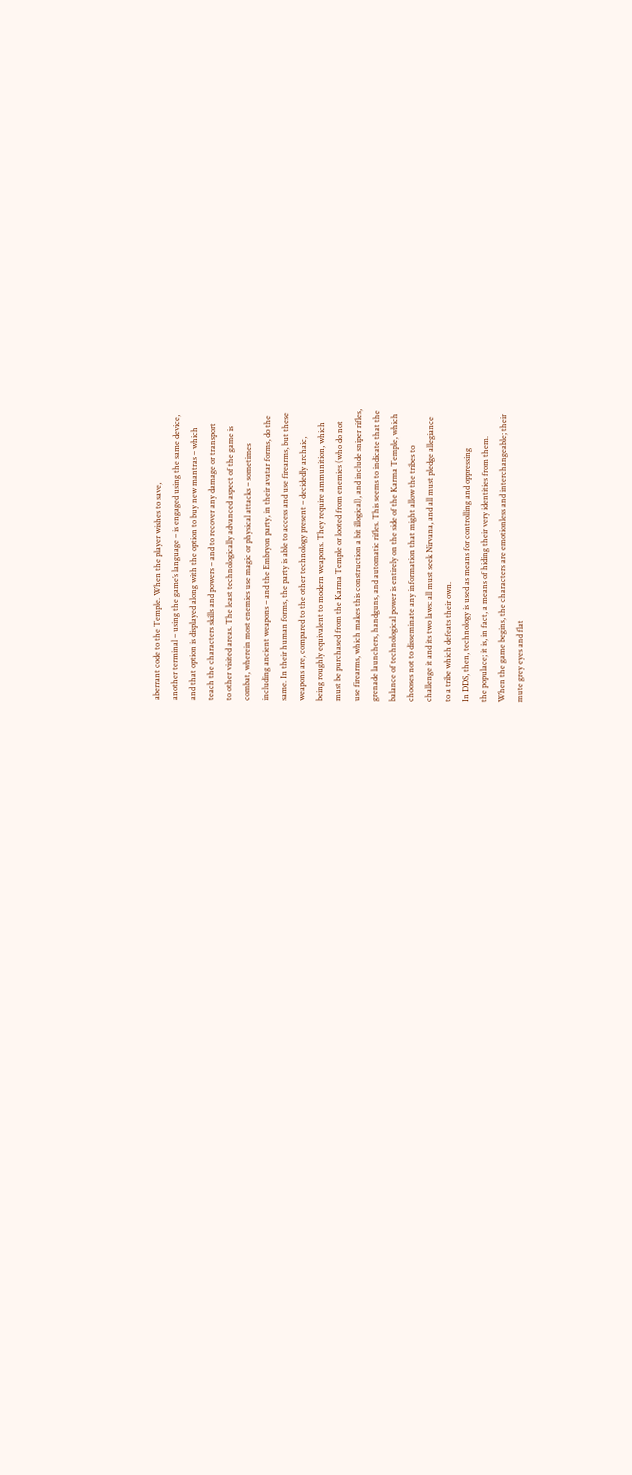aberrant code to the Temple. When the player wishes to save,
another terminal – using the game’s language – is engaged using the same device,
and that option is displayed along with the option to buy new mantras – which
teach the characters skills and powers – and to recover any damage or transport
to other visited areas. The least technologically advanced aspect of the game is
combat, wherein most enemies use magic or physical attacks – sometimes
including ancient weapons – and the Embryon party, in their avatar forms, do the
same. In their human forms, the party is able to access and use firearms, but these
weapons are, compared to the other technology present – decidedly archaic,
being roughly equivalent to modern weapons. They require ammunition, which
must be purchased from the Karma Temple or looted from enemies (who do not
use firearms, which makes this construction a bit illogical), and include sniper rifles,
grenade launchers, handguns, and automatic rifles. This seems to indicate that the
balance of technological power is entirely on the side of the Karma Temple, which
chooses not to disseminate any information that might allow the tribes to
challenge it and its two laws: all must seek Nirvana, and all must pledge allegiance
to a tribe which defeats their own.
In DDS, then, technology is used as means for controlling and oppressing
the populace; it is, in fact, a means of hiding their very identities from them.
When the game begins, the characters are emotionless and interchangeable; their
mute grey eyes and flat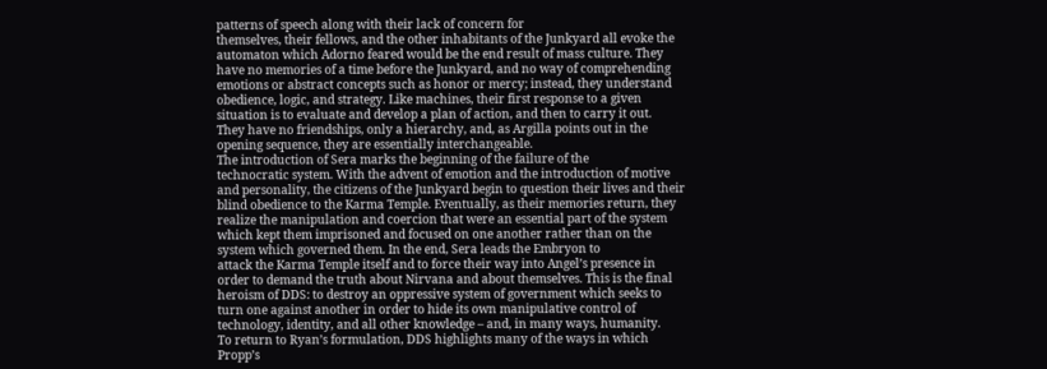patterns of speech along with their lack of concern for
themselves, their fellows, and the other inhabitants of the Junkyard all evoke the
automaton which Adorno feared would be the end result of mass culture. They
have no memories of a time before the Junkyard, and no way of comprehending
emotions or abstract concepts such as honor or mercy; instead, they understand
obedience, logic, and strategy. Like machines, their first response to a given
situation is to evaluate and develop a plan of action, and then to carry it out.
They have no friendships, only a hierarchy, and, as Argilla points out in the
opening sequence, they are essentially interchangeable.
The introduction of Sera marks the beginning of the failure of the
technocratic system. With the advent of emotion and the introduction of motive
and personality, the citizens of the Junkyard begin to question their lives and their
blind obedience to the Karma Temple. Eventually, as their memories return, they
realize the manipulation and coercion that were an essential part of the system
which kept them imprisoned and focused on one another rather than on the
system which governed them. In the end, Sera leads the Embryon to
attack the Karma Temple itself and to force their way into Angel’s presence in
order to demand the truth about Nirvana and about themselves. This is the final
heroism of DDS: to destroy an oppressive system of government which seeks to
turn one against another in order to hide its own manipulative control of
technology, identity, and all other knowledge – and, in many ways, humanity.
To return to Ryan’s formulation, DDS highlights many of the ways in which
Propp’s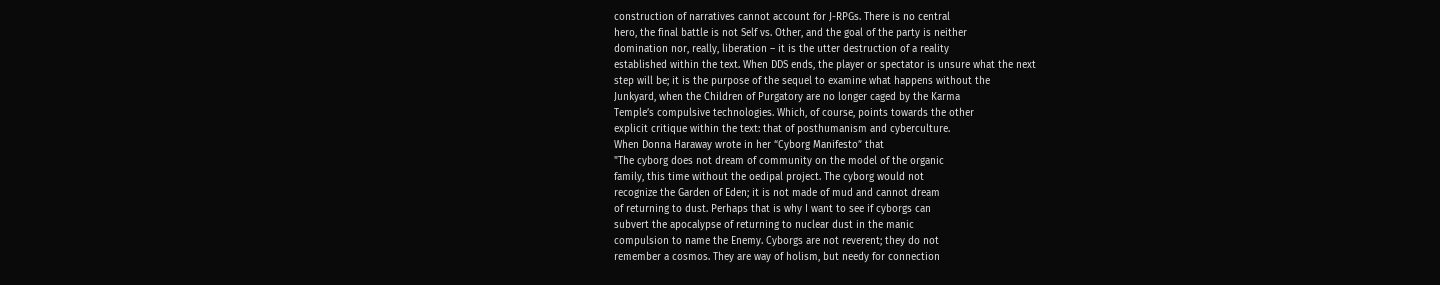construction of narratives cannot account for J-RPGs. There is no central
hero, the final battle is not Self vs. Other, and the goal of the party is neither
domination nor, really, liberation – it is the utter destruction of a reality
established within the text. When DDS ends, the player or spectator is unsure what the next
step will be; it is the purpose of the sequel to examine what happens without the
Junkyard, when the Children of Purgatory are no longer caged by the Karma
Temple’s compulsive technologies. Which, of course, points towards the other
explicit critique within the text: that of posthumanism and cyberculture.
When Donna Haraway wrote in her “Cyborg Manifesto” that
"The cyborg does not dream of community on the model of the organic
family, this time without the oedipal project. The cyborg would not
recognize the Garden of Eden; it is not made of mud and cannot dream
of returning to dust. Perhaps that is why I want to see if cyborgs can
subvert the apocalypse of returning to nuclear dust in the manic
compulsion to name the Enemy. Cyborgs are not reverent; they do not
remember a cosmos. They are way of holism, but needy for connection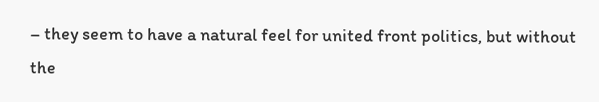– they seem to have a natural feel for united front politics, but without
the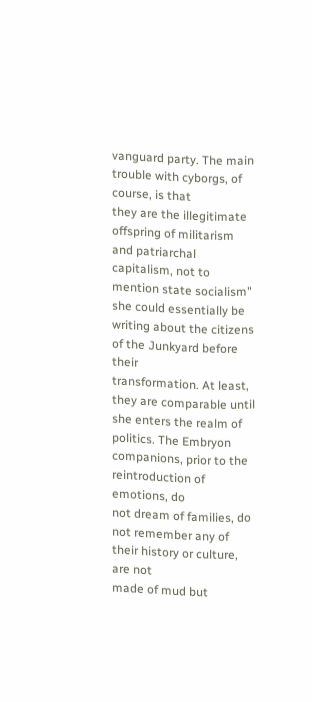vanguard party. The main trouble with cyborgs, of course, is that
they are the illegitimate offspring of militarism and patriarchal
capitalism, not to mention state socialism"
she could essentially be writing about the citizens of the Junkyard before their
transformation. At least, they are comparable until she enters the realm of
politics. The Embryon companions, prior to the reintroduction of emotions, do
not dream of families, do not remember any of their history or culture, are not
made of mud but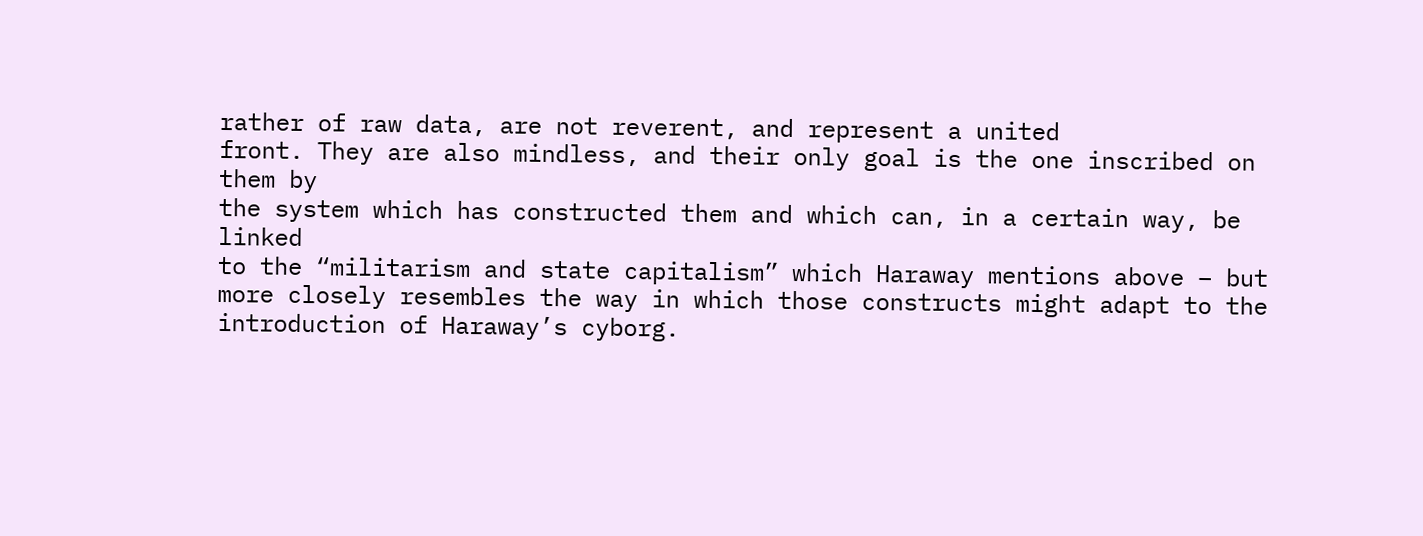rather of raw data, are not reverent, and represent a united
front. They are also mindless, and their only goal is the one inscribed on them by
the system which has constructed them and which can, in a certain way, be linked
to the “militarism and state capitalism” which Haraway mentions above – but
more closely resembles the way in which those constructs might adapt to the
introduction of Haraway’s cyborg.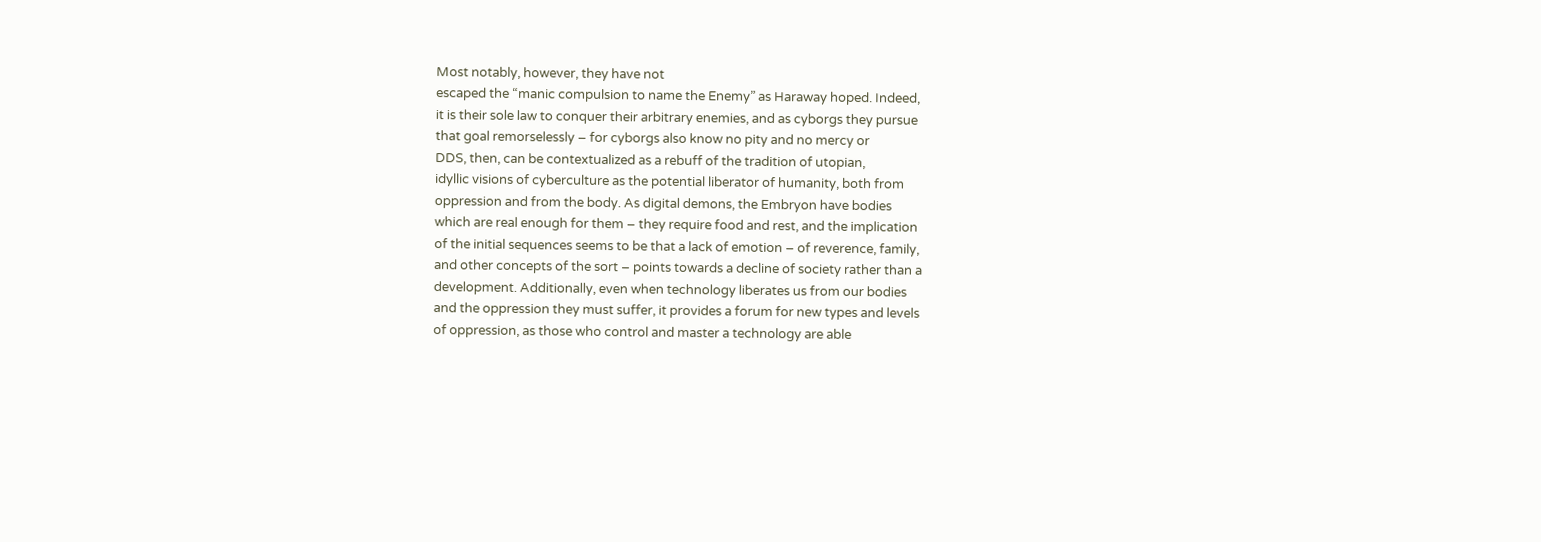Most notably, however, they have not
escaped the “manic compulsion to name the Enemy” as Haraway hoped. Indeed,
it is their sole law to conquer their arbitrary enemies, and as cyborgs they pursue
that goal remorselessly – for cyborgs also know no pity and no mercy or
DDS, then, can be contextualized as a rebuff of the tradition of utopian,
idyllic visions of cyberculture as the potential liberator of humanity, both from
oppression and from the body. As digital demons, the Embryon have bodies
which are real enough for them – they require food and rest, and the implication
of the initial sequences seems to be that a lack of emotion – of reverence, family,
and other concepts of the sort – points towards a decline of society rather than a
development. Additionally, even when technology liberates us from our bodies
and the oppression they must suffer, it provides a forum for new types and levels
of oppression, as those who control and master a technology are able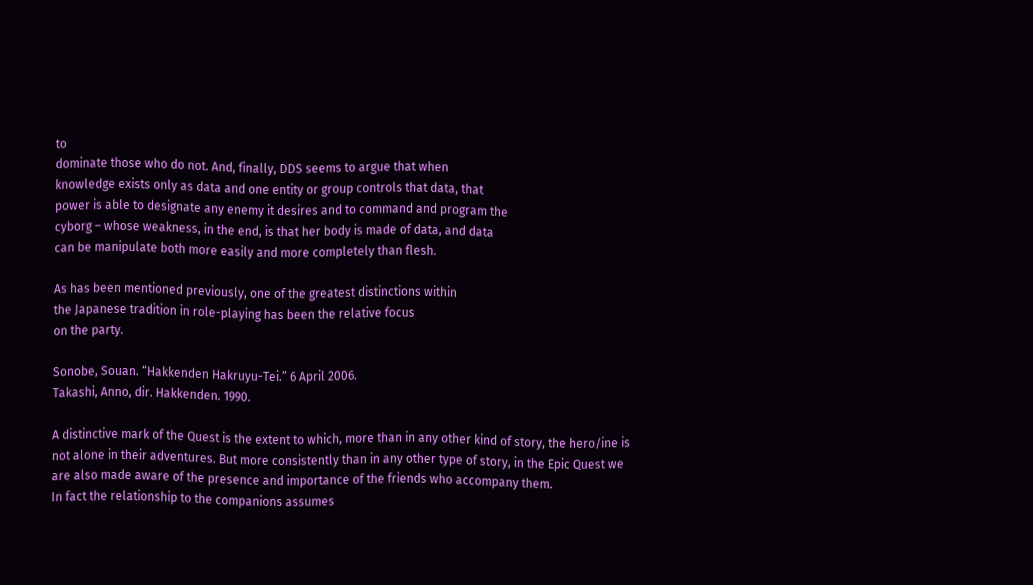to
dominate those who do not. And, finally, DDS seems to argue that when
knowledge exists only as data and one entity or group controls that data, that
power is able to designate any enemy it desires and to command and program the
cyborg – whose weakness, in the end, is that her body is made of data, and data
can be manipulate both more easily and more completely than flesh.

As has been mentioned previously, one of the greatest distinctions within
the Japanese tradition in role-playing has been the relative focus
on the party.

Sonobe, Souan. “Hakkenden Hakruyu-Tei.” 6 April 2006.
Takashi, Anno, dir. Hakkenden. 1990.

A distinctive mark of the Quest is the extent to which, more than in any other kind of story, the hero/ine is not alone in their adventures. But more consistently than in any other type of story, in the Epic Quest we are also made aware of the presence and importance of the friends who accompany them.
In fact the relationship to the companions assumes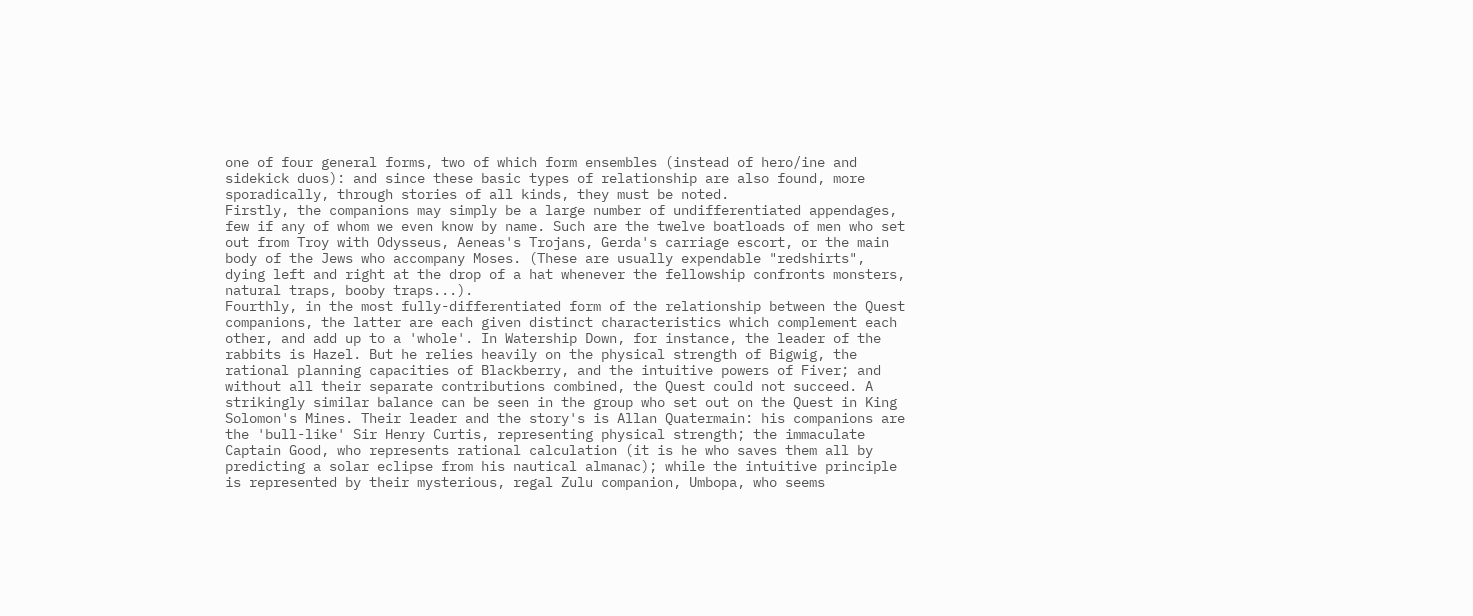one of four general forms, two of which form ensembles (instead of hero/ine and sidekick duos): and since these basic types of relationship are also found, more sporadically, through stories of all kinds, they must be noted.
Firstly, the companions may simply be a large number of undifferentiated appendages, few if any of whom we even know by name. Such are the twelve boatloads of men who set out from Troy with Odysseus, Aeneas's Trojans, Gerda's carriage escort, or the main body of the Jews who accompany Moses. (These are usually expendable "redshirts", dying left and right at the drop of a hat whenever the fellowship confronts monsters, natural traps, booby traps...).
Fourthly, in the most fully-differentiated form of the relationship between the Quest companions, the latter are each given distinct characteristics which complement each other, and add up to a 'whole'. In Watership Down, for instance, the leader of the rabbits is Hazel. But he relies heavily on the physical strength of Bigwig, the rational planning capacities of Blackberry, and the intuitive powers of Fiver; and without all their separate contributions combined, the Quest could not succeed. A strikingly similar balance can be seen in the group who set out on the Quest in King Solomon's Mines. Their leader and the story's is Allan Quatermain: his companions are the 'bull-like' Sir Henry Curtis, representing physical strength; the immaculate Captain Good, who represents rational calculation (it is he who saves them all by predicting a solar eclipse from his nautical almanac); while the intuitive principle is represented by their mysterious, regal Zulu companion, Umbopa, who seems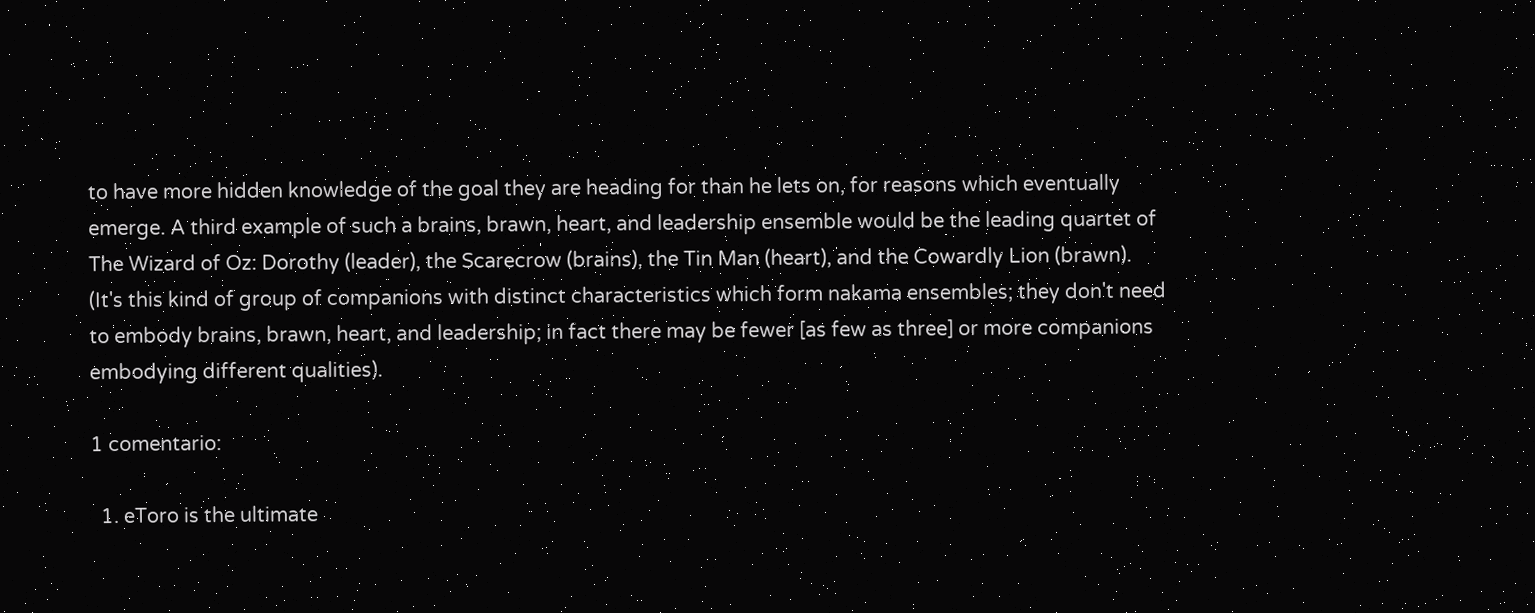to have more hidden knowledge of the goal they are heading for than he lets on, for reasons which eventually emerge. A third example of such a brains, brawn, heart, and leadership ensemble would be the leading quartet of The Wizard of Oz: Dorothy (leader), the Scarecrow (brains), the Tin Man (heart), and the Cowardly Lion (brawn). (It's this kind of group of companions with distinct characteristics which form nakama ensembles; they don't need to embody brains, brawn, heart, and leadership; in fact there may be fewer [as few as three] or more companions embodying different qualities).

1 comentario:

  1. eToro is the ultimate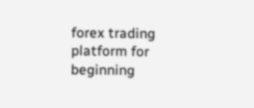forex trading platform for beginning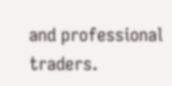and professional traders.